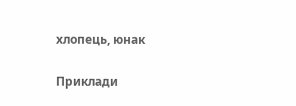хлопець, юнак

Приклади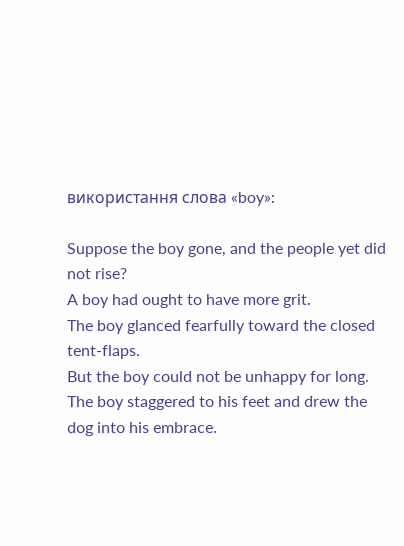використання слова «boy»:

Suppose the boy gone, and the people yet did not rise?
A boy had ought to have more grit.
The boy glanced fearfully toward the closed tent-flaps.
But the boy could not be unhappy for long.
The boy staggered to his feet and drew the dog into his embrace.